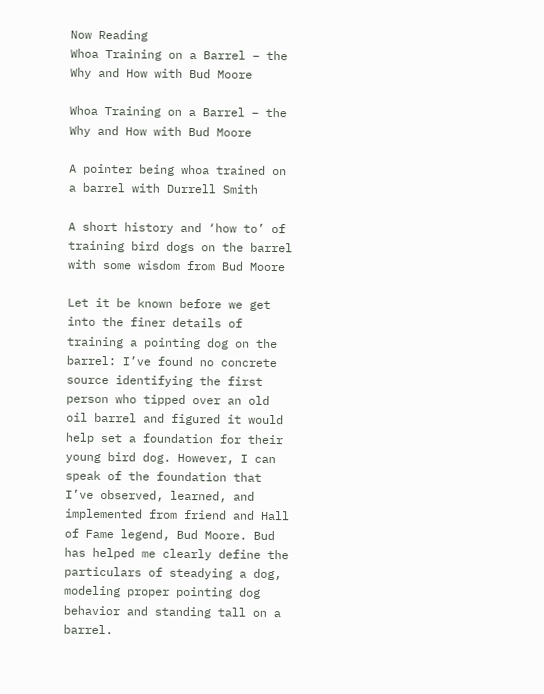Now Reading
Whoa Training on a Barrel – the Why and How with Bud Moore

Whoa Training on a Barrel – the Why and How with Bud Moore

A pointer being whoa trained on a barrel with Durrell Smith

A short history and ‘how to’ of training bird dogs on the barrel with some wisdom from Bud Moore

Let it be known before we get into the finer details of training a pointing dog on the barrel: I’ve found no concrete source identifying the first person who tipped over an old oil barrel and figured it would help set a foundation for their young bird dog. However, I can speak of the foundation that I’ve observed, learned, and implemented from friend and Hall of Fame legend, Bud Moore. Bud has helped me clearly define the particulars of steadying a dog, modeling proper pointing dog behavior and standing tall on a barrel.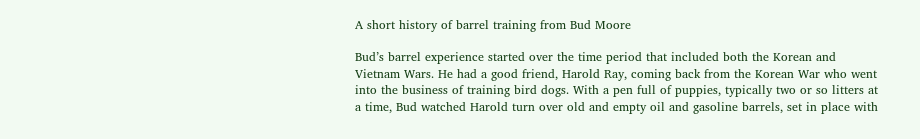A short history of barrel training from Bud Moore

Bud’s barrel experience started over the time period that included both the Korean and Vietnam Wars. He had a good friend, Harold Ray, coming back from the Korean War who went into the business of training bird dogs. With a pen full of puppies, typically two or so litters at a time, Bud watched Harold turn over old and empty oil and gasoline barrels, set in place with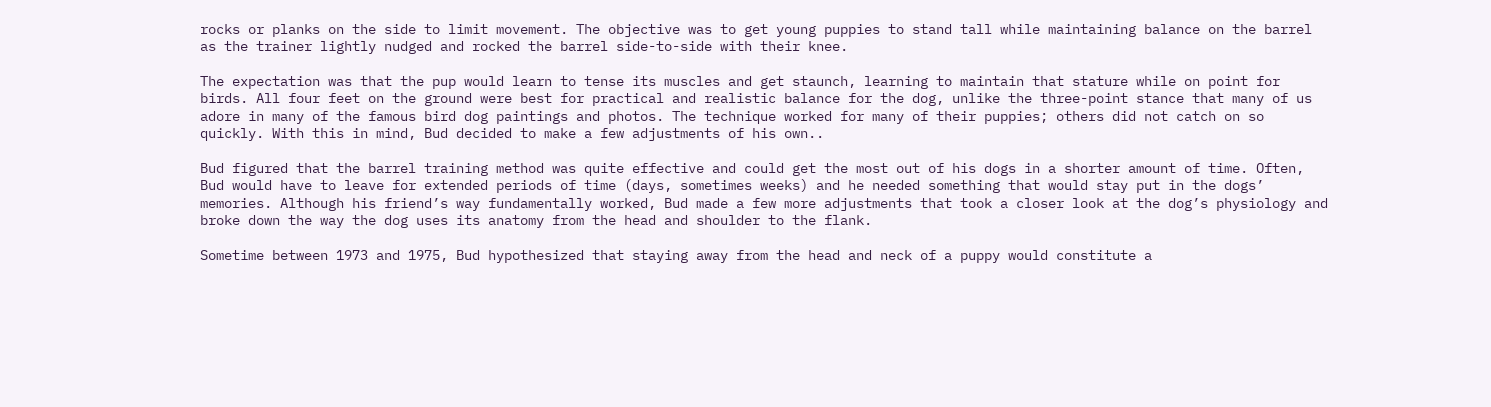rocks or planks on the side to limit movement. The objective was to get young puppies to stand tall while maintaining balance on the barrel as the trainer lightly nudged and rocked the barrel side-to-side with their knee.

The expectation was that the pup would learn to tense its muscles and get staunch, learning to maintain that stature while on point for birds. All four feet on the ground were best for practical and realistic balance for the dog, unlike the three-point stance that many of us adore in many of the famous bird dog paintings and photos. The technique worked for many of their puppies; others did not catch on so quickly. With this in mind, Bud decided to make a few adjustments of his own..

Bud figured that the barrel training method was quite effective and could get the most out of his dogs in a shorter amount of time. Often, Bud would have to leave for extended periods of time (days, sometimes weeks) and he needed something that would stay put in the dogs’ memories. Although his friend’s way fundamentally worked, Bud made a few more adjustments that took a closer look at the dog’s physiology and broke down the way the dog uses its anatomy from the head and shoulder to the flank.

Sometime between 1973 and 1975, Bud hypothesized that staying away from the head and neck of a puppy would constitute a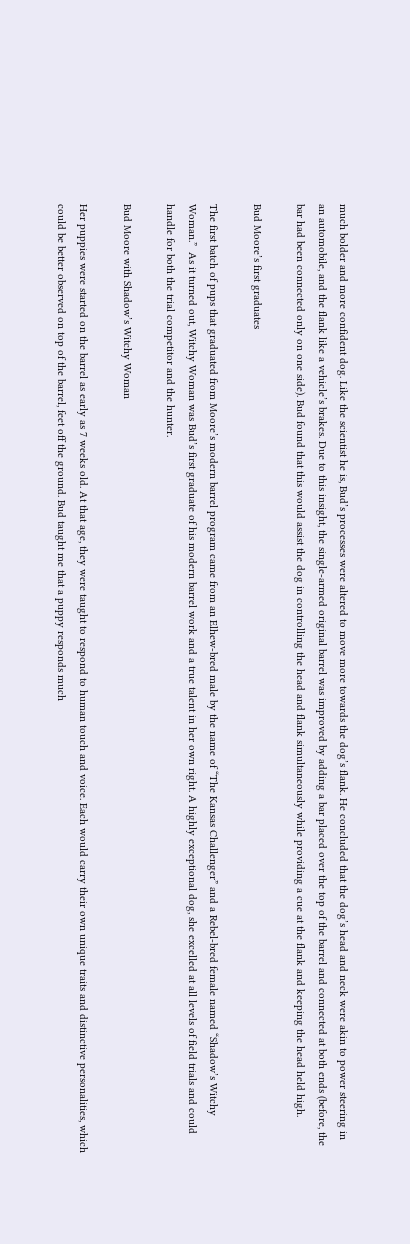much bolder and more confident dog. Like the scientist he is, Bud’s processes were altered to move more towards the dog’s flank. He concluded that the dog’s head and neck were akin to power steering in an automobile, and the flank like a vehicle’s brakes. Due to this insight, the single-armed original barrel was improved by adding a bar placed over the top of the barrel and connected at both ends (before, the bar had been connected only on one side). Bud found that this would assist the dog in controlling the head and flank simultaneously while providing a cue at the flank and keeping the head held high.

Bud Moore’s first graduates

The first batch of pups that graduated from Moore’s modern barrel program came from an Elhew-bred male by the name of “The Kansas Challenger” and a Rebel-bred female named “Shadow’s Witchy Woman.”  As it turned out, Witchy Woman was Bud’s first graduate of his modern barrel work and a true talent in her own right. A highly exceptional dog, she excelled at all levels of field trials and could handle for both the trial competitor and the hunter.

Bud Moore with Shadow’s Witchy Woman

Her puppies were started on the barrel as early as 7 weeks old. At that age, they were taught to respond to human touch and voice. Each would carry their own unique traits and distinctive personalities, which could be better observed on top of the barrel, feet off the ground. Bud taught me that a puppy responds much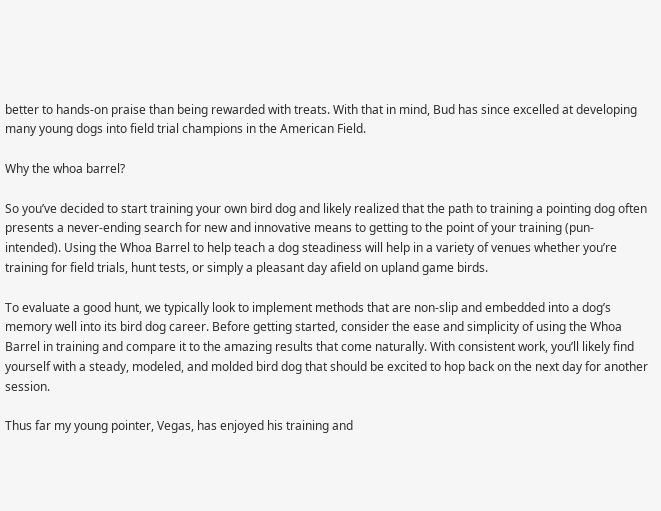better to hands-on praise than being rewarded with treats. With that in mind, Bud has since excelled at developing many young dogs into field trial champions in the American Field.

Why the whoa barrel?

So you’ve decided to start training your own bird dog and likely realized that the path to training a pointing dog often presents a never-ending search for new and innovative means to getting to the point of your training (pun-intended). Using the Whoa Barrel to help teach a dog steadiness will help in a variety of venues whether you’re training for field trials, hunt tests, or simply a pleasant day afield on upland game birds.

To evaluate a good hunt, we typically look to implement methods that are non-slip and embedded into a dog’s memory well into its bird dog career. Before getting started, consider the ease and simplicity of using the Whoa Barrel in training and compare it to the amazing results that come naturally. With consistent work, you’ll likely find yourself with a steady, modeled, and molded bird dog that should be excited to hop back on the next day for another session.

Thus far my young pointer, Vegas, has enjoyed his training and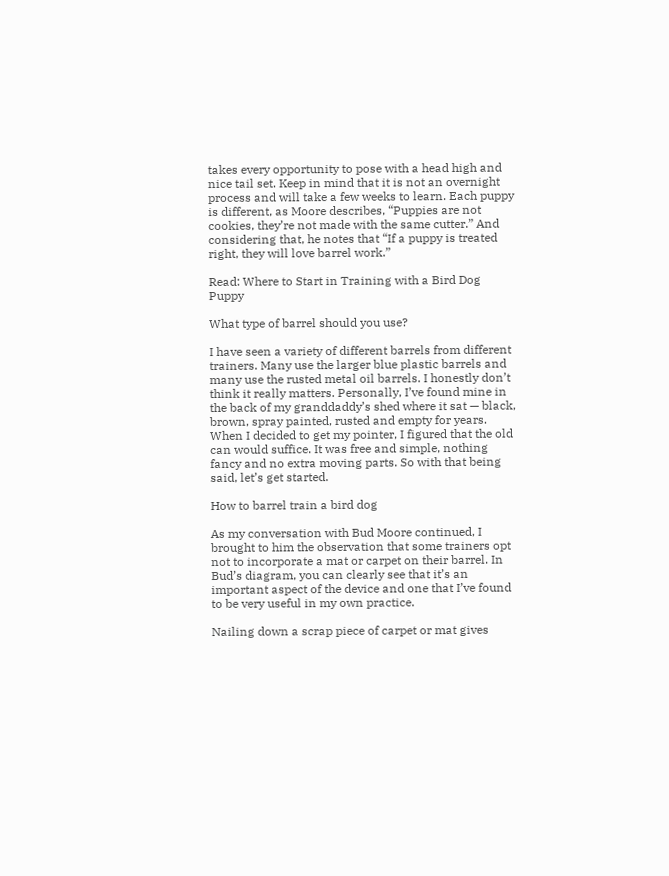takes every opportunity to pose with a head high and nice tail set. Keep in mind that it is not an overnight process and will take a few weeks to learn. Each puppy is different, as Moore describes, “Puppies are not cookies, they’re not made with the same cutter.” And considering that, he notes that “If a puppy is treated right, they will love barrel work.”

Read: Where to Start in Training with a Bird Dog Puppy

What type of barrel should you use?

I have seen a variety of different barrels from different trainers. Many use the larger blue plastic barrels and many use the rusted metal oil barrels. I honestly don’t think it really matters. Personally, I’ve found mine in the back of my granddaddy’s shed where it sat — black, brown, spray painted, rusted and empty for years. When I decided to get my pointer, I figured that the old can would suffice. It was free and simple, nothing fancy and no extra moving parts. So with that being said, let’s get started.

How to barrel train a bird dog

As my conversation with Bud Moore continued, I brought to him the observation that some trainers opt not to incorporate a mat or carpet on their barrel. In Bud’s diagram, you can clearly see that it’s an important aspect of the device and one that I’ve found to be very useful in my own practice.

Nailing down a scrap piece of carpet or mat gives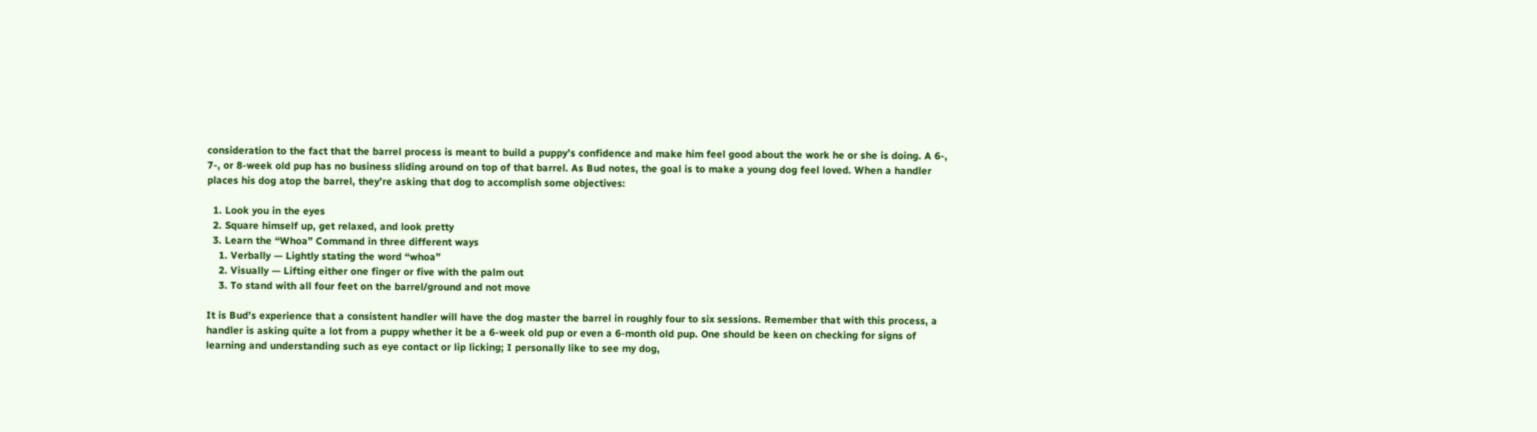consideration to the fact that the barrel process is meant to build a puppy’s confidence and make him feel good about the work he or she is doing. A 6-, 7-, or 8-week old pup has no business sliding around on top of that barrel. As Bud notes, the goal is to make a young dog feel loved. When a handler places his dog atop the barrel, they’re asking that dog to accomplish some objectives:

  1. Look you in the eyes
  2. Square himself up, get relaxed, and look pretty
  3. Learn the “Whoa” Command in three different ways
    1. Verbally — Lightly stating the word “whoa”
    2. Visually — Lifting either one finger or five with the palm out
    3. To stand with all four feet on the barrel/ground and not move

It is Bud’s experience that a consistent handler will have the dog master the barrel in roughly four to six sessions. Remember that with this process, a handler is asking quite a lot from a puppy whether it be a 6-week old pup or even a 6-month old pup. One should be keen on checking for signs of learning and understanding such as eye contact or lip licking; I personally like to see my dog,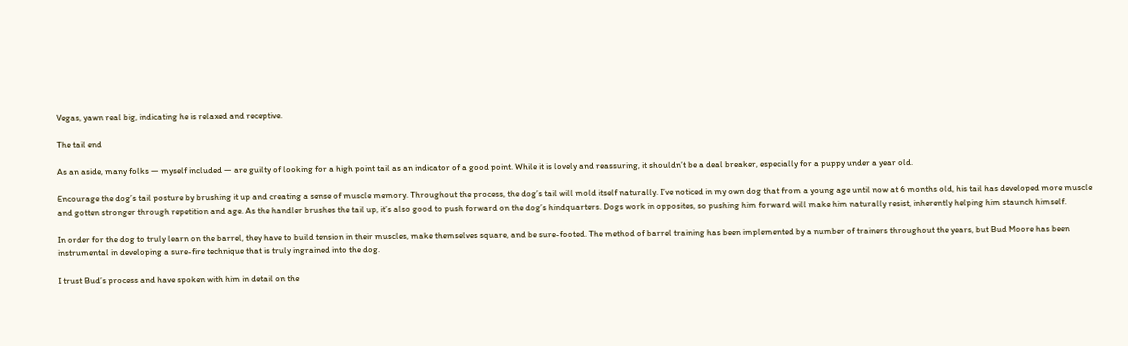Vegas, yawn real big, indicating he is relaxed and receptive.

The tail end

As an aside, many folks — myself included — are guilty of looking for a high point tail as an indicator of a good point. While it is lovely and reassuring, it shouldn’t be a deal breaker, especially for a puppy under a year old.

Encourage the dog’s tail posture by brushing it up and creating a sense of muscle memory. Throughout the process, the dog’s tail will mold itself naturally. I’ve noticed in my own dog that from a young age until now at 6 months old, his tail has developed more muscle and gotten stronger through repetition and age. As the handler brushes the tail up, it’s also good to push forward on the dog’s hindquarters. Dogs work in opposites, so pushing him forward will make him naturally resist, inherently helping him staunch himself.

In order for the dog to truly learn on the barrel, they have to build tension in their muscles, make themselves square, and be sure-footed. The method of barrel training has been implemented by a number of trainers throughout the years, but Bud Moore has been instrumental in developing a sure-fire technique that is truly ingrained into the dog.

I trust Bud’s process and have spoken with him in detail on the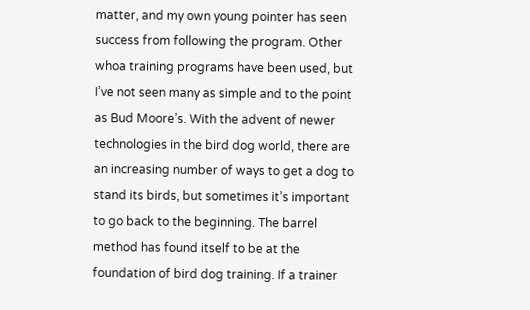matter, and my own young pointer has seen success from following the program. Other whoa training programs have been used, but I’ve not seen many as simple and to the point as Bud Moore’s. With the advent of newer technologies in the bird dog world, there are an increasing number of ways to get a dog to stand its birds, but sometimes it’s important to go back to the beginning. The barrel method has found itself to be at the foundation of bird dog training. If a trainer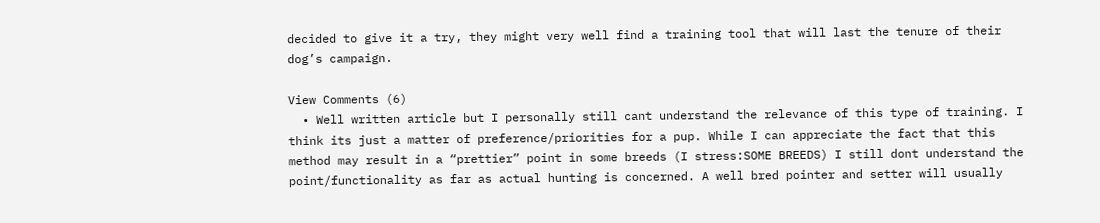decided to give it a try, they might very well find a training tool that will last the tenure of their dog’s campaign.

View Comments (6)
  • Well written article but I personally still cant understand the relevance of this type of training. I think its just a matter of preference/priorities for a pup. While I can appreciate the fact that this method may result in a “prettier” point in some breeds (I stress:SOME BREEDS) I still dont understand the point/functionality as far as actual hunting is concerned. A well bred pointer and setter will usually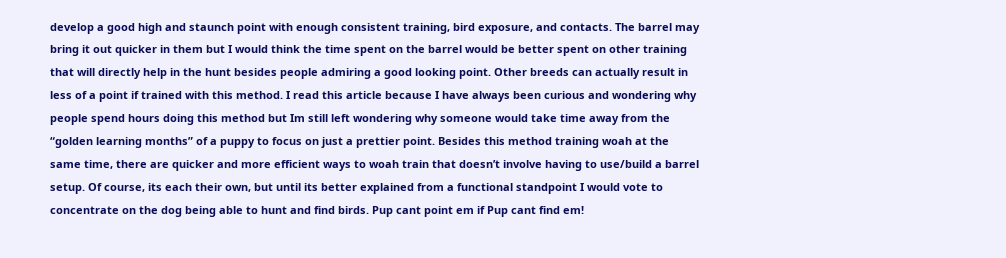develop a good high and staunch point with enough consistent training, bird exposure, and contacts. The barrel may bring it out quicker in them but I would think the time spent on the barrel would be better spent on other training that will directly help in the hunt besides people admiring a good looking point. Other breeds can actually result in less of a point if trained with this method. I read this article because I have always been curious and wondering why people spend hours doing this method but Im still left wondering why someone would take time away from the “golden learning months” of a puppy to focus on just a prettier point. Besides this method training woah at the same time, there are quicker and more efficient ways to woah train that doesn’t involve having to use/build a barrel setup. Of course, its each their own, but until its better explained from a functional standpoint I would vote to concentrate on the dog being able to hunt and find birds. Pup cant point em if Pup cant find em!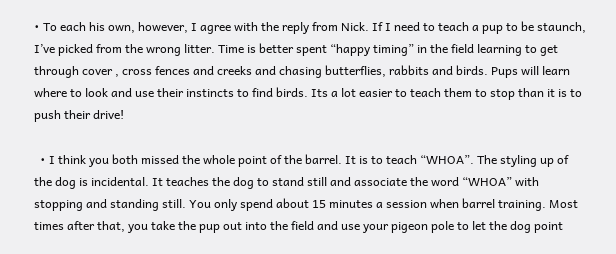• To each his own, however, I agree with the reply from Nick. If I need to teach a pup to be staunch, I’ve picked from the wrong litter. Time is better spent “happy timing” in the field learning to get through cover , cross fences and creeks and chasing butterflies, rabbits and birds. Pups will learn where to look and use their instincts to find birds. Its a lot easier to teach them to stop than it is to push their drive!

  • I think you both missed the whole point of the barrel. It is to teach “WHOA”. The styling up of the dog is incidental. It teaches the dog to stand still and associate the word “WHOA” with stopping and standing still. You only spend about 15 minutes a session when barrel training. Most times after that, you take the pup out into the field and use your pigeon pole to let the dog point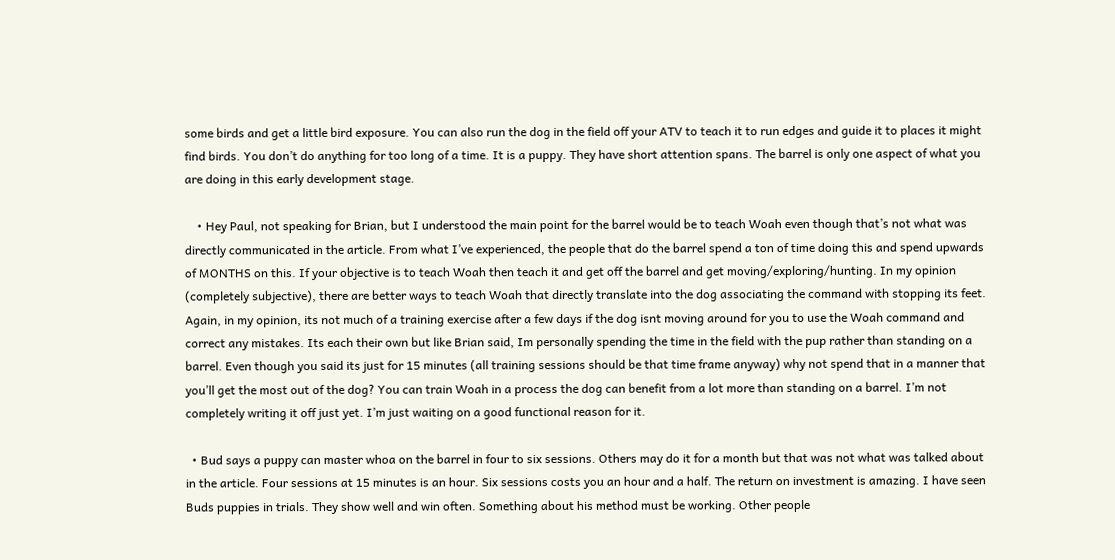some birds and get a little bird exposure. You can also run the dog in the field off your ATV to teach it to run edges and guide it to places it might find birds. You don’t do anything for too long of a time. It is a puppy. They have short attention spans. The barrel is only one aspect of what you are doing in this early development stage.

    • Hey Paul, not speaking for Brian, but I understood the main point for the barrel would be to teach Woah even though that’s not what was directly communicated in the article. From what I’ve experienced, the people that do the barrel spend a ton of time doing this and spend upwards of MONTHS on this. If your objective is to teach Woah then teach it and get off the barrel and get moving/exploring/hunting. In my opinion (completely subjective), there are better ways to teach Woah that directly translate into the dog associating the command with stopping its feet. Again, in my opinion, its not much of a training exercise after a few days if the dog isnt moving around for you to use the Woah command and correct any mistakes. Its each their own but like Brian said, Im personally spending the time in the field with the pup rather than standing on a barrel. Even though you said its just for 15 minutes (all training sessions should be that time frame anyway) why not spend that in a manner that you’ll get the most out of the dog? You can train Woah in a process the dog can benefit from a lot more than standing on a barrel. I’m not completely writing it off just yet. I’m just waiting on a good functional reason for it.

  • Bud says a puppy can master whoa on the barrel in four to six sessions. Others may do it for a month but that was not what was talked about in the article. Four sessions at 15 minutes is an hour. Six sessions costs you an hour and a half. The return on investment is amazing. I have seen Buds puppies in trials. They show well and win often. Something about his method must be working. Other people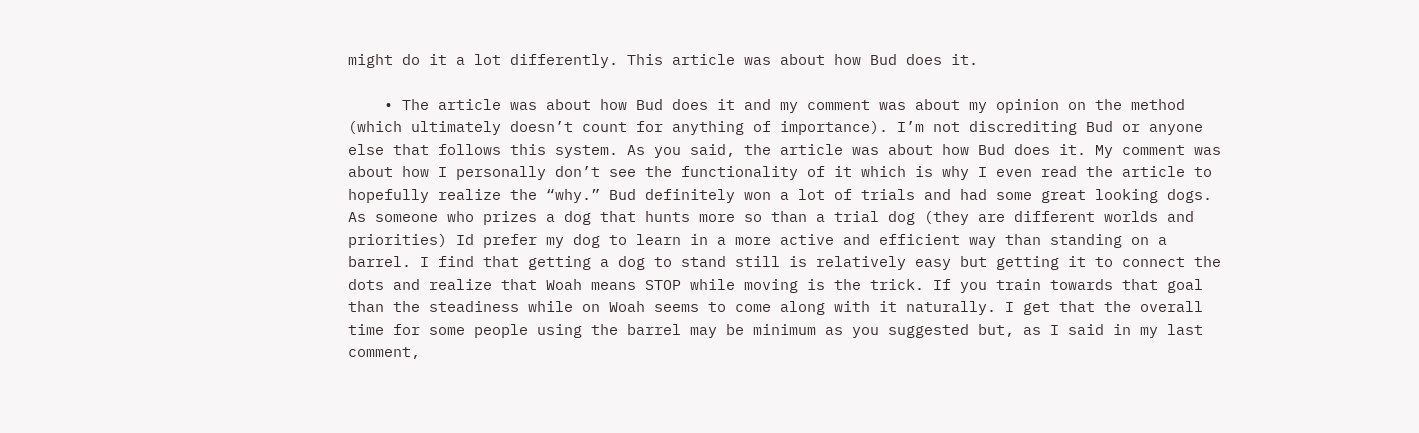might do it a lot differently. This article was about how Bud does it.

    • The article was about how Bud does it and my comment was about my opinion on the method (which ultimately doesn’t count for anything of importance). I’m not discrediting Bud or anyone else that follows this system. As you said, the article was about how Bud does it. My comment was about how I personally don’t see the functionality of it which is why I even read the article to hopefully realize the “why.” Bud definitely won a lot of trials and had some great looking dogs. As someone who prizes a dog that hunts more so than a trial dog (they are different worlds and priorities) Id prefer my dog to learn in a more active and efficient way than standing on a barrel. I find that getting a dog to stand still is relatively easy but getting it to connect the dots and realize that Woah means STOP while moving is the trick. If you train towards that goal than the steadiness while on Woah seems to come along with it naturally. I get that the overall time for some people using the barrel may be minimum as you suggested but, as I said in my last comment,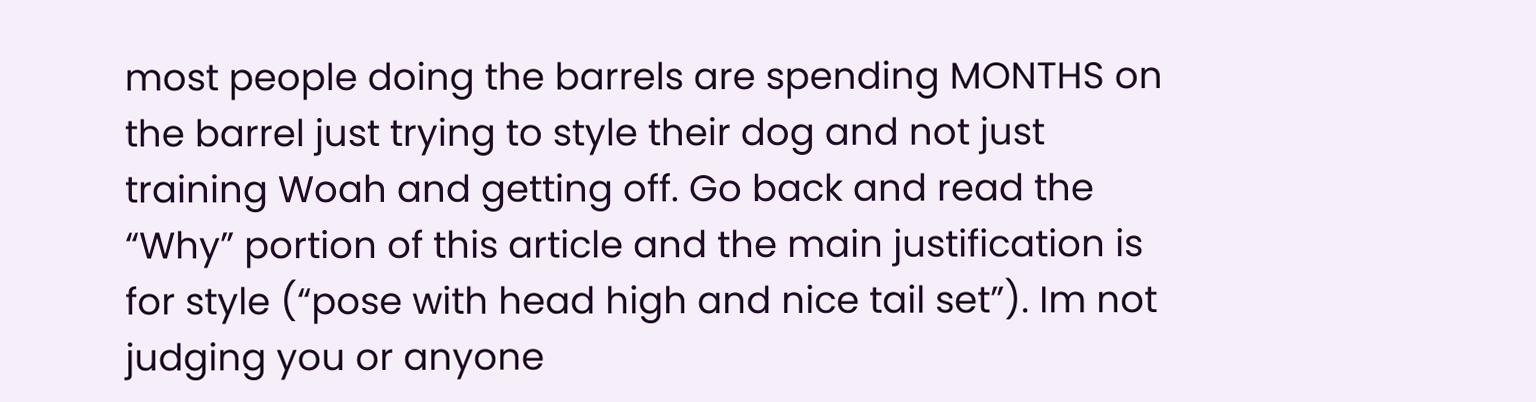most people doing the barrels are spending MONTHS on the barrel just trying to style their dog and not just training Woah and getting off. Go back and read the “Why” portion of this article and the main justification is for style (“pose with head high and nice tail set”). Im not judging you or anyone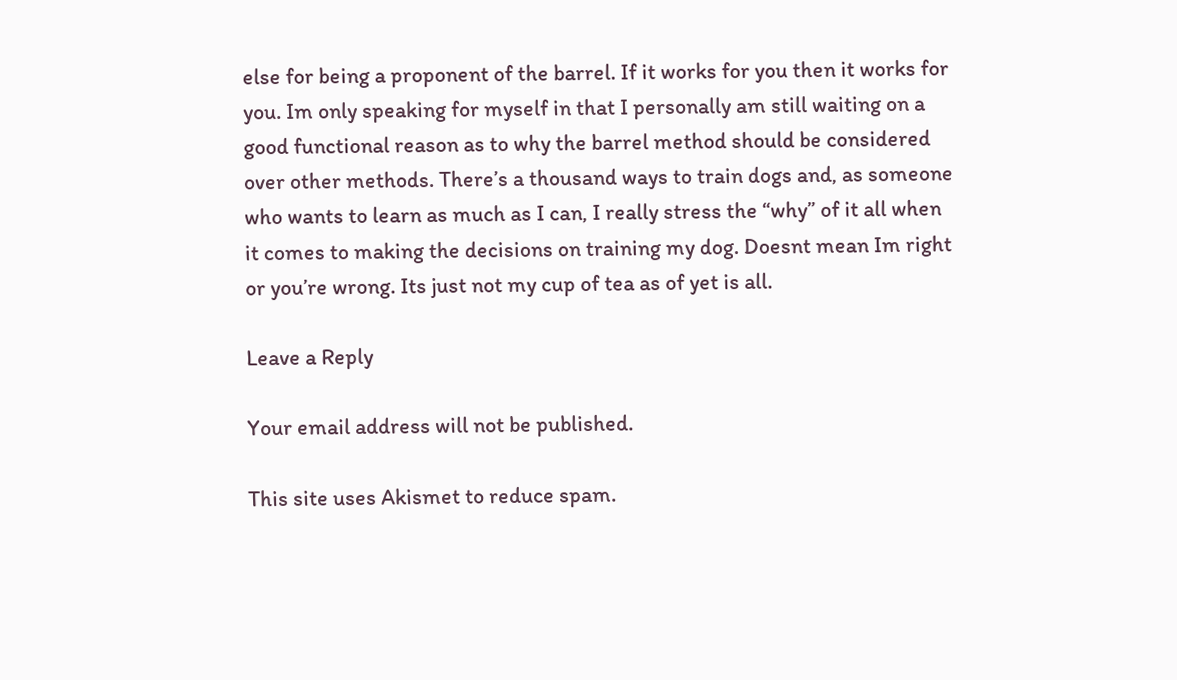else for being a proponent of the barrel. If it works for you then it works for you. Im only speaking for myself in that I personally am still waiting on a good functional reason as to why the barrel method should be considered over other methods. There’s a thousand ways to train dogs and, as someone who wants to learn as much as I can, I really stress the “why” of it all when it comes to making the decisions on training my dog. Doesnt mean Im right or you’re wrong. Its just not my cup of tea as of yet is all.

Leave a Reply

Your email address will not be published.

This site uses Akismet to reduce spam.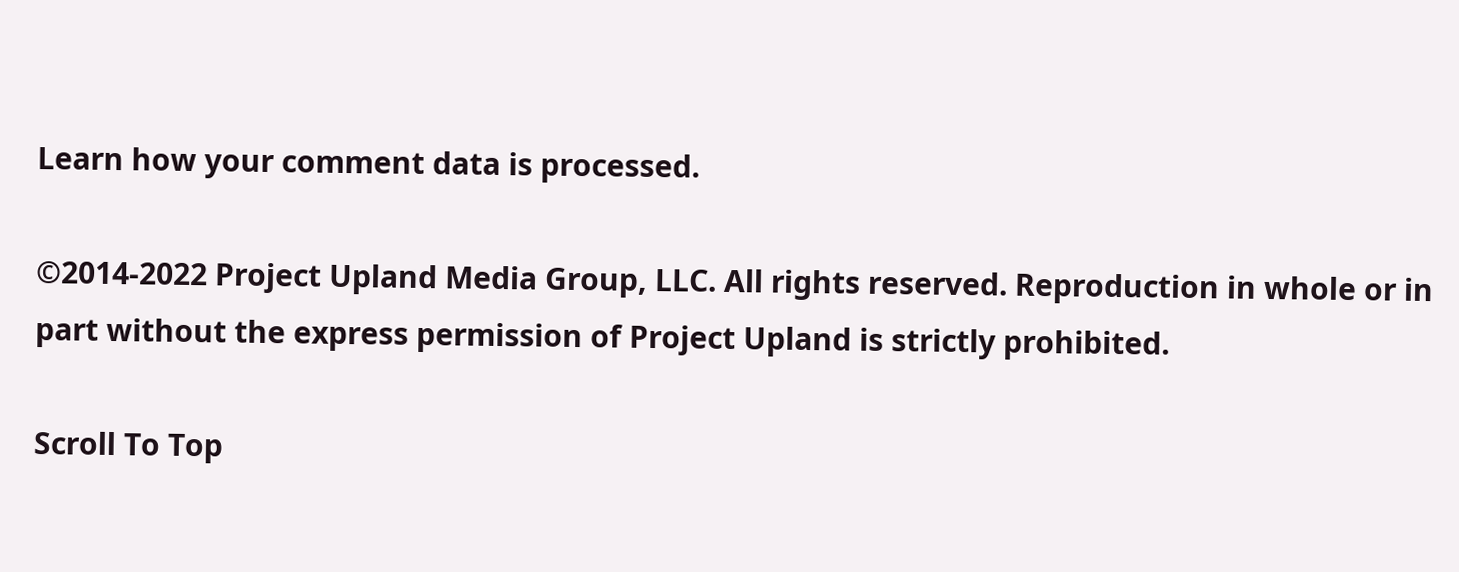Learn how your comment data is processed.

©2014-2022 Project Upland Media Group, LLC. All rights reserved. Reproduction in whole or in part without the express permission of Project Upland is strictly prohibited.

Scroll To Top